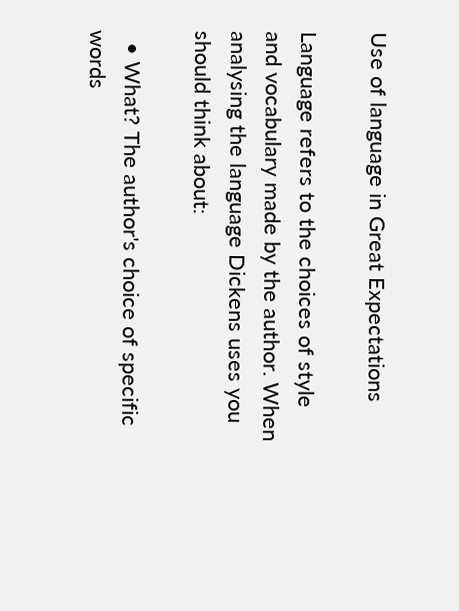Use of language in Great Expectations

Language refers to the choices of style and vocabulary made by the author. When analysing the language Dickens uses you should think about:

  • What? The author's choice of specific words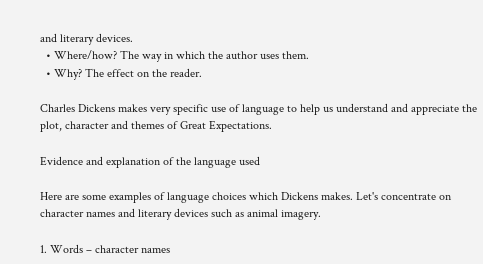and literary devices.
  • Where/how? The way in which the author uses them.
  • Why? The effect on the reader.

Charles Dickens makes very specific use of language to help us understand and appreciate the plot, character and themes of Great Expectations.

Evidence and explanation of the language used

Here are some examples of language choices which Dickens makes. Let's concentrate on character names and literary devices such as animal imagery.

1. Words – character names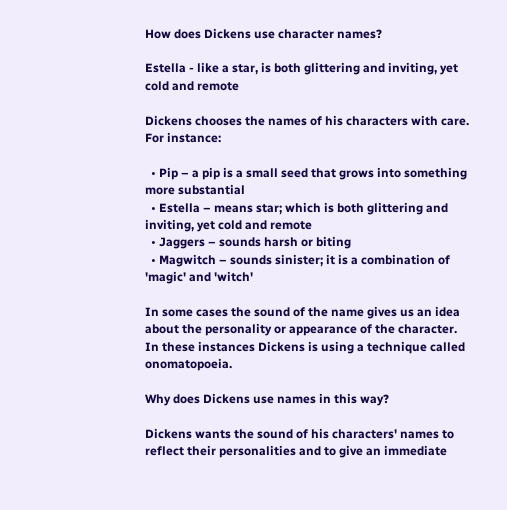How does Dickens use character names?

Estella - like a star, is both glittering and inviting, yet cold and remote

Dickens chooses the names of his characters with care. For instance:

  • Pip – a pip is a small seed that grows into something more substantial
  • Estella – means star; which is both glittering and inviting, yet cold and remote
  • Jaggers – sounds harsh or biting
  • Magwitch – sounds sinister; it is a combination of 'magic' and 'witch'

In some cases the sound of the name gives us an idea about the personality or appearance of the character. In these instances Dickens is using a technique called onomatopoeia.

Why does Dickens use names in this way?

Dickens wants the sound of his characters' names to reflect their personalities and to give an immediate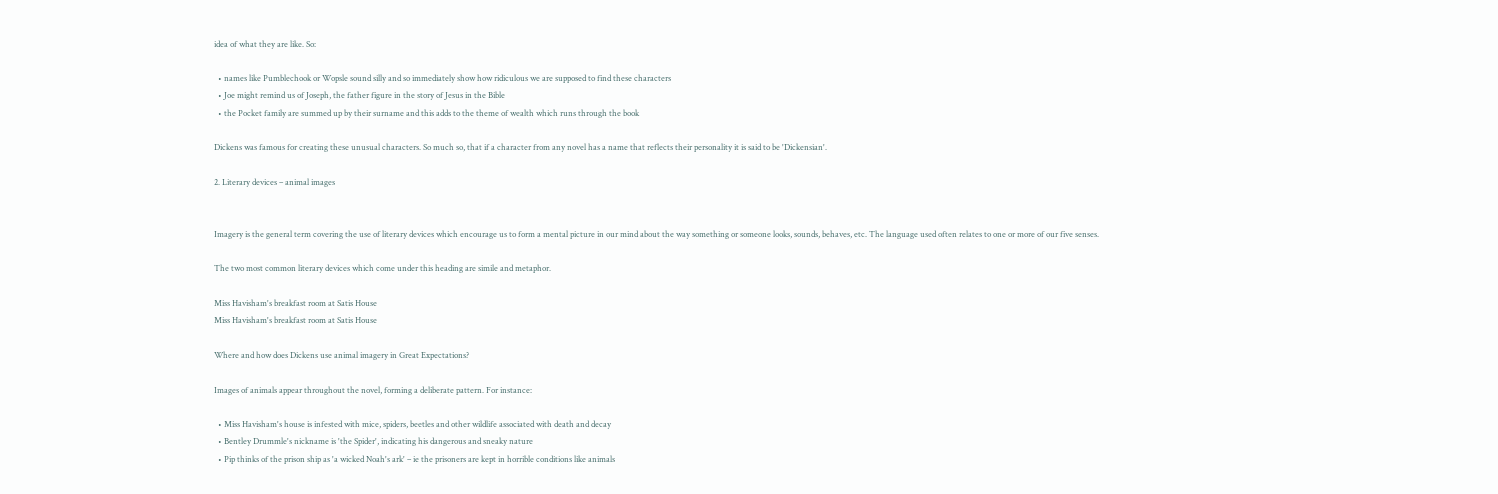idea of what they are like. So:

  • names like Pumblechook or Wopsle sound silly and so immediately show how ridiculous we are supposed to find these characters
  • Joe might remind us of Joseph, the father figure in the story of Jesus in the Bible
  • the Pocket family are summed up by their surname and this adds to the theme of wealth which runs through the book

Dickens was famous for creating these unusual characters. So much so, that if a character from any novel has a name that reflects their personality it is said to be 'Dickensian'.

2. Literary devices – animal images


Imagery is the general term covering the use of literary devices which encourage us to form a mental picture in our mind about the way something or someone looks, sounds, behaves, etc. The language used often relates to one or more of our five senses.

The two most common literary devices which come under this heading are simile and metaphor.

Miss Havisham's breakfast room at Satis House
Miss Havisham's breakfast room at Satis House

Where and how does Dickens use animal imagery in Great Expectations?

Images of animals appear throughout the novel, forming a deliberate pattern. For instance:

  • Miss Havisham's house is infested with mice, spiders, beetles and other wildlife associated with death and decay
  • Bentley Drummle's nickname is 'the Spider', indicating his dangerous and sneaky nature
  • Pip thinks of the prison ship as 'a wicked Noah's ark' – ie the prisoners are kept in horrible conditions like animals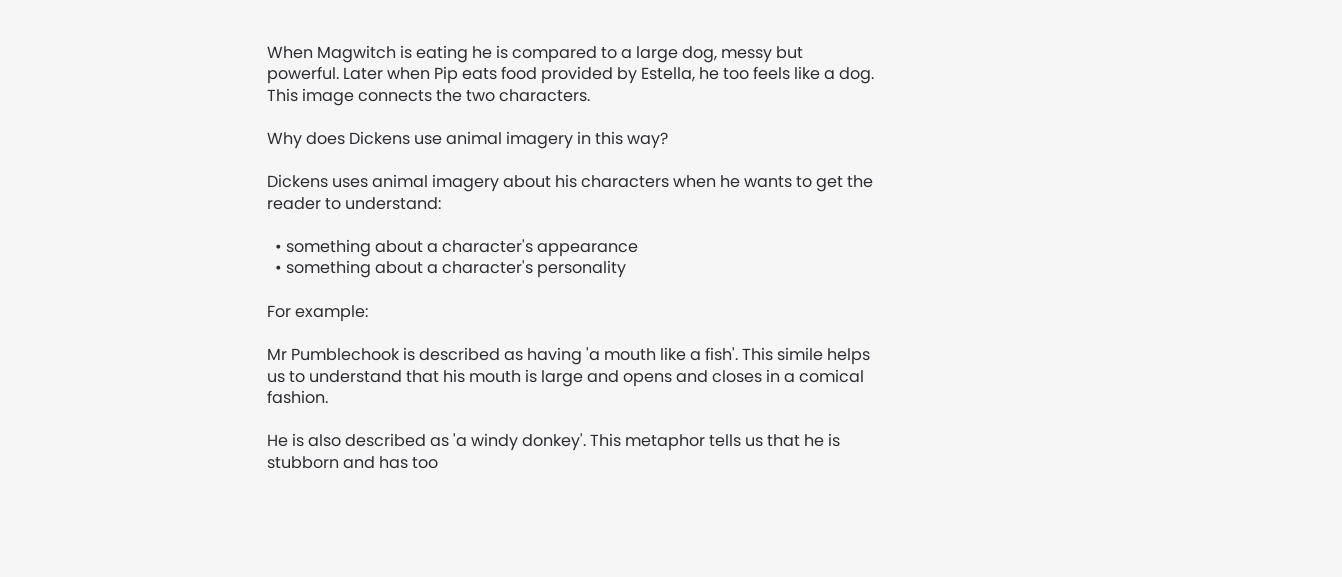When Magwitch is eating he is compared to a large dog, messy but powerful. Later when Pip eats food provided by Estella, he too feels like a dog. This image connects the two characters.

Why does Dickens use animal imagery in this way?

Dickens uses animal imagery about his characters when he wants to get the reader to understand:

  • something about a character's appearance
  • something about a character's personality

For example:

Mr Pumblechook is described as having 'a mouth like a fish'. This simile helps us to understand that his mouth is large and opens and closes in a comical fashion.

He is also described as 'a windy donkey'. This metaphor tells us that he is stubborn and has too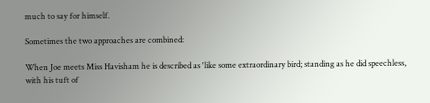much to say for himself.

Sometimes the two approaches are combined:

When Joe meets Miss Havisham he is described as 'like some extraordinary bird; standing as he did speechless, with his tuft of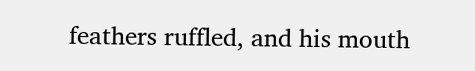feathers ruffled, and his mouth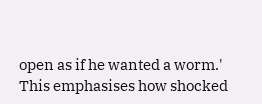open as if he wanted a worm.' This emphasises how shocked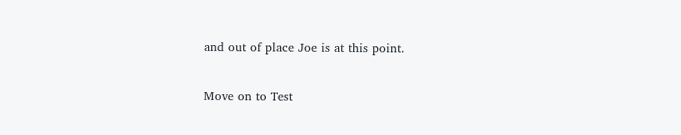and out of place Joe is at this point.

Move on to Test